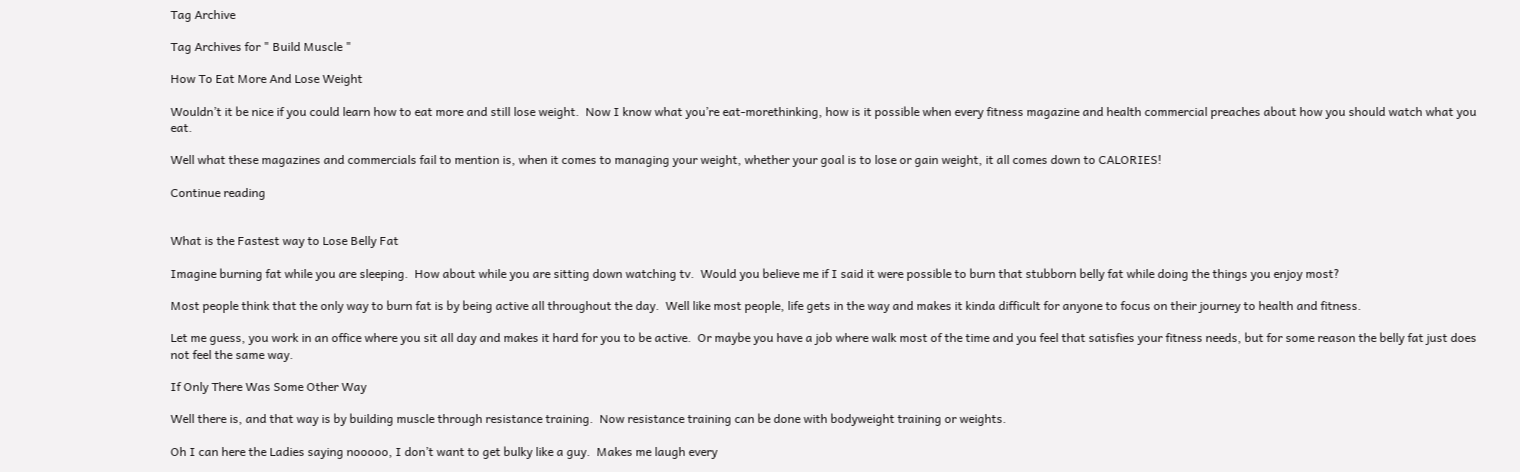Tag Archive

Tag Archives for " Build Muscle "

How To Eat More And Lose Weight

Wouldn’t it be nice if you could learn how to eat more and still lose weight.  Now I know what you’re eat-morethinking, how is it possible when every fitness magazine and health commercial preaches about how you should watch what you eat.

Well what these magazines and commercials fail to mention is, when it comes to managing your weight, whether your goal is to lose or gain weight, it all comes down to CALORIES!

Continue reading


What is the Fastest way to Lose Belly Fat

Imagine burning fat while you are sleeping.  How about while you are sitting down watching tv.  Would you believe me if I said it were possible to burn that stubborn belly fat while doing the things you enjoy most?

Most people think that the only way to burn fat is by being active all throughout the day.  Well like most people, life gets in the way and makes it kinda difficult for anyone to focus on their journey to health and fitness.

Let me guess, you work in an office where you sit all day and makes it hard for you to be active.  Or maybe you have a job where walk most of the time and you feel that satisfies your fitness needs, but for some reason the belly fat just does not feel the same way.

If Only There Was Some Other Way

Well there is, and that way is by building muscle through resistance training.  Now resistance training can be done with bodyweight training or weights.

Oh I can here the Ladies saying nooooo, I don’t want to get bulky like a guy.  Makes me laugh every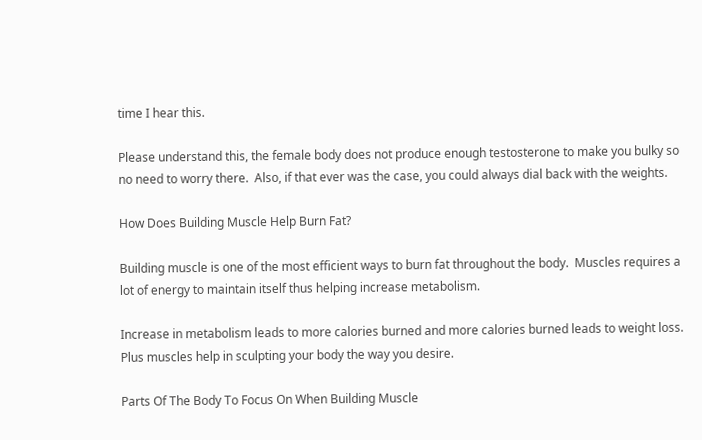time I hear this.

Please understand this, the female body does not produce enough testosterone to make you bulky so no need to worry there.  Also, if that ever was the case, you could always dial back with the weights.

How Does Building Muscle Help Burn Fat?

Building muscle is one of the most efficient ways to burn fat throughout the body.  Muscles requires a lot of energy to maintain itself thus helping increase metabolism.

Increase in metabolism leads to more calories burned and more calories burned leads to weight loss.  Plus muscles help in sculpting your body the way you desire.

Parts Of The Body To Focus On When Building Muscle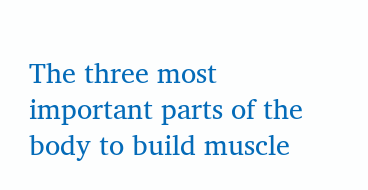The three most important parts of the body to build muscle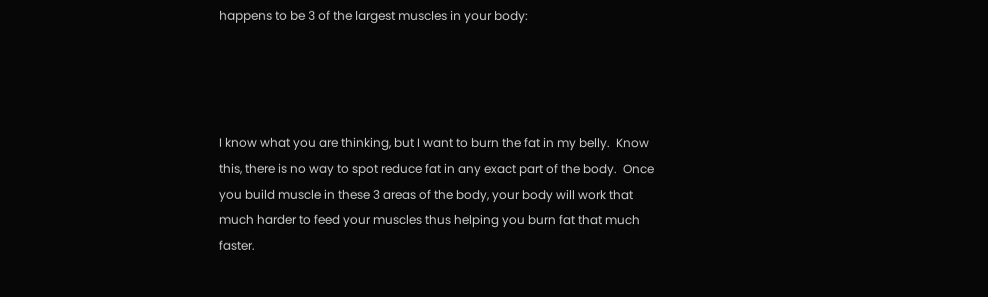happens to be 3 of the largest muscles in your body:




I know what you are thinking, but I want to burn the fat in my belly.  Know this, there is no way to spot reduce fat in any exact part of the body.  Once you build muscle in these 3 areas of the body, your body will work that much harder to feed your muscles thus helping you burn fat that much faster.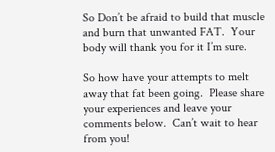So Don’t be afraid to build that muscle and burn that unwanted FAT.  Your body will thank you for it I’m sure.

So how have your attempts to melt away that fat been going.  Please share your experiences and leave your comments below.  Can’t wait to hear from you!